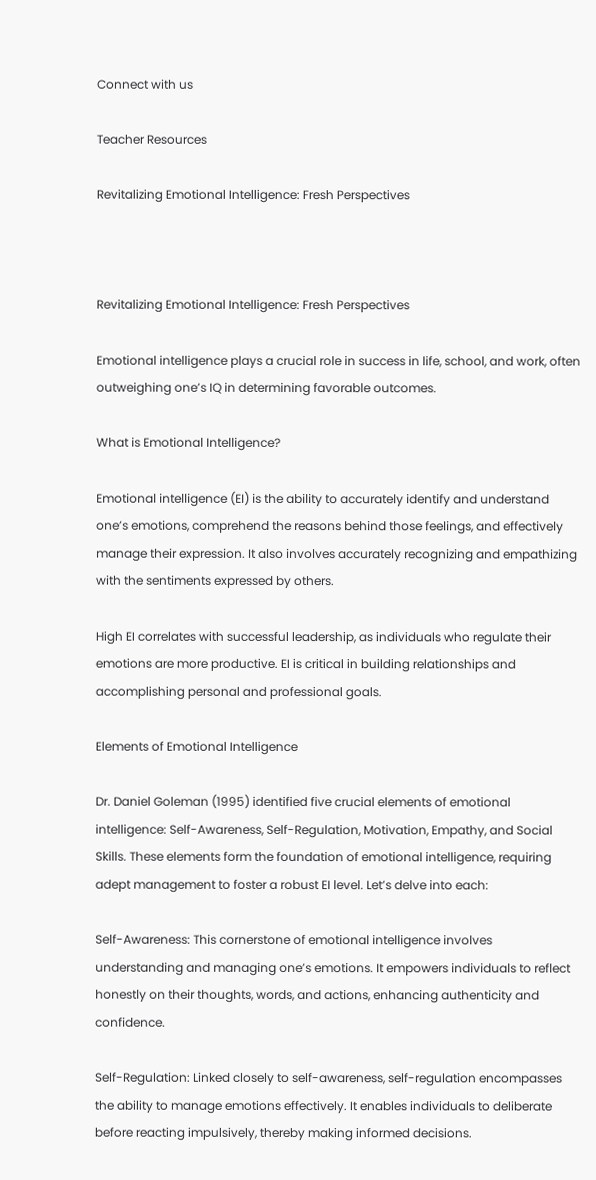Connect with us

Teacher Resources

Revitalizing Emotional Intelligence: Fresh Perspectives



Revitalizing Emotional Intelligence: Fresh Perspectives

Emotional intelligence plays a crucial role in success in life, school, and work, often outweighing one’s IQ in determining favorable outcomes.

What is Emotional Intelligence?

Emotional intelligence (EI) is the ability to accurately identify and understand one’s emotions, comprehend the reasons behind those feelings, and effectively manage their expression. It also involves accurately recognizing and empathizing with the sentiments expressed by others.

High EI correlates with successful leadership, as individuals who regulate their emotions are more productive. EI is critical in building relationships and accomplishing personal and professional goals.

Elements of Emotional Intelligence

Dr. Daniel Goleman (1995) identified five crucial elements of emotional intelligence: Self-Awareness, Self-Regulation, Motivation, Empathy, and Social Skills. These elements form the foundation of emotional intelligence, requiring adept management to foster a robust EI level. Let’s delve into each:

Self-Awareness: This cornerstone of emotional intelligence involves understanding and managing one’s emotions. It empowers individuals to reflect honestly on their thoughts, words, and actions, enhancing authenticity and confidence.

Self-Regulation: Linked closely to self-awareness, self-regulation encompasses the ability to manage emotions effectively. It enables individuals to deliberate before reacting impulsively, thereby making informed decisions.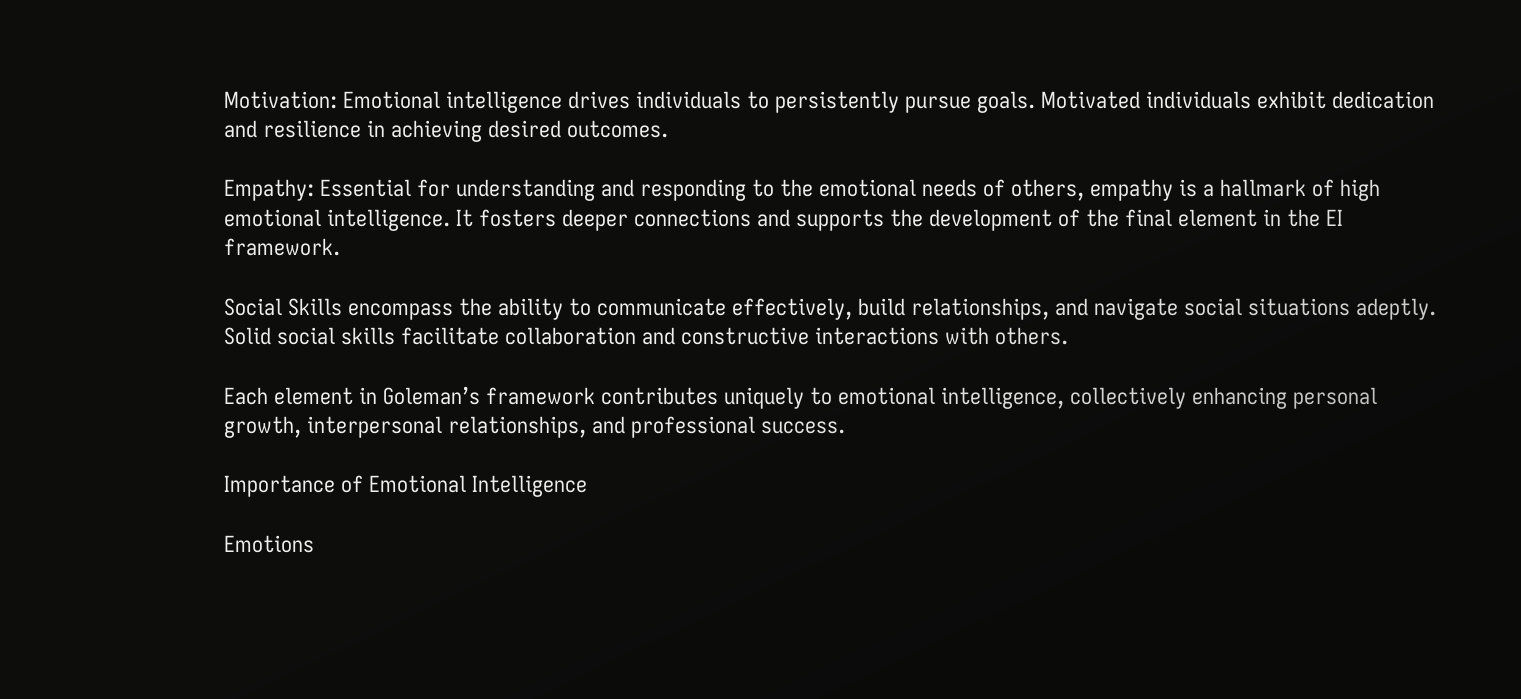Motivation: Emotional intelligence drives individuals to persistently pursue goals. Motivated individuals exhibit dedication and resilience in achieving desired outcomes.

Empathy: Essential for understanding and responding to the emotional needs of others, empathy is a hallmark of high emotional intelligence. It fosters deeper connections and supports the development of the final element in the EI framework.

Social Skills encompass the ability to communicate effectively, build relationships, and navigate social situations adeptly. Solid social skills facilitate collaboration and constructive interactions with others.

Each element in Goleman’s framework contributes uniquely to emotional intelligence, collectively enhancing personal growth, interpersonal relationships, and professional success.

Importance of Emotional Intelligence

Emotions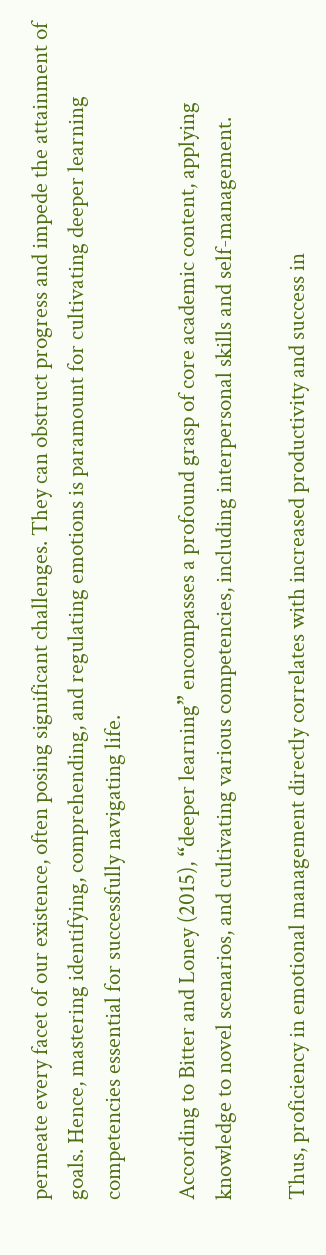permeate every facet of our existence, often posing significant challenges. They can obstruct progress and impede the attainment of goals. Hence, mastering identifying, comprehending, and regulating emotions is paramount for cultivating deeper learning competencies essential for successfully navigating life.

According to Bitter and Loney (2015), “deeper learning” encompasses a profound grasp of core academic content, applying knowledge to novel scenarios, and cultivating various competencies, including interpersonal skills and self-management.

Thus, proficiency in emotional management directly correlates with increased productivity and success in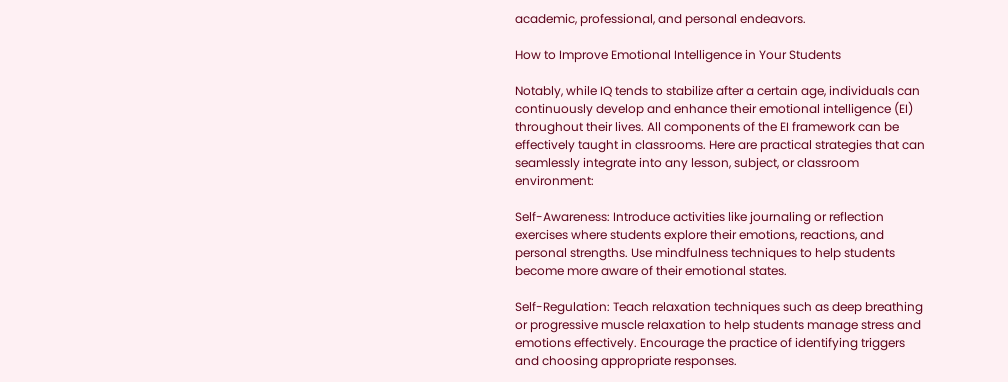academic, professional, and personal endeavors.

How to Improve Emotional Intelligence in Your Students

Notably, while IQ tends to stabilize after a certain age, individuals can continuously develop and enhance their emotional intelligence (EI) throughout their lives. All components of the EI framework can be effectively taught in classrooms. Here are practical strategies that can seamlessly integrate into any lesson, subject, or classroom environment:

Self-Awareness: Introduce activities like journaling or reflection exercises where students explore their emotions, reactions, and personal strengths. Use mindfulness techniques to help students become more aware of their emotional states.

Self-Regulation: Teach relaxation techniques such as deep breathing or progressive muscle relaxation to help students manage stress and emotions effectively. Encourage the practice of identifying triggers and choosing appropriate responses.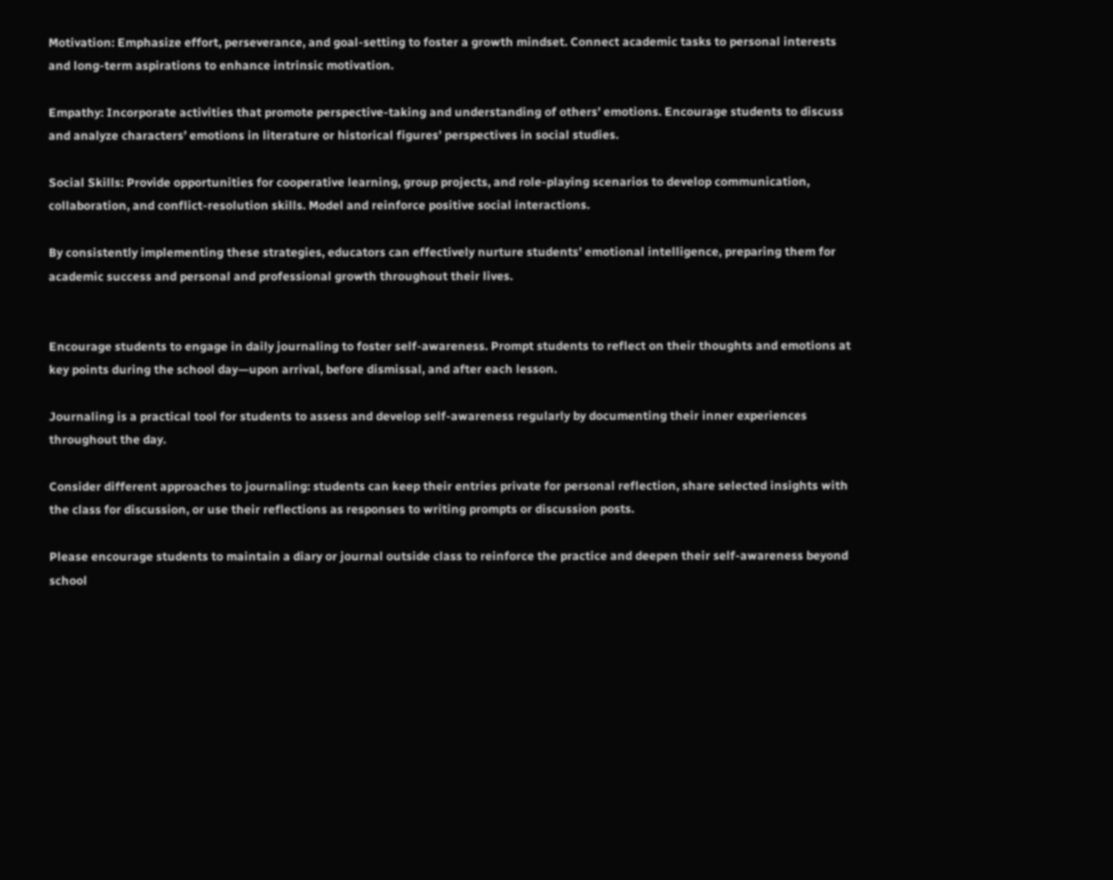Motivation: Emphasize effort, perseverance, and goal-setting to foster a growth mindset. Connect academic tasks to personal interests and long-term aspirations to enhance intrinsic motivation.

Empathy: Incorporate activities that promote perspective-taking and understanding of others’ emotions. Encourage students to discuss and analyze characters’ emotions in literature or historical figures’ perspectives in social studies.

Social Skills: Provide opportunities for cooperative learning, group projects, and role-playing scenarios to develop communication, collaboration, and conflict-resolution skills. Model and reinforce positive social interactions.

By consistently implementing these strategies, educators can effectively nurture students’ emotional intelligence, preparing them for academic success and personal and professional growth throughout their lives.


Encourage students to engage in daily journaling to foster self-awareness. Prompt students to reflect on their thoughts and emotions at key points during the school day—upon arrival, before dismissal, and after each lesson.

Journaling is a practical tool for students to assess and develop self-awareness regularly by documenting their inner experiences throughout the day.

Consider different approaches to journaling: students can keep their entries private for personal reflection, share selected insights with the class for discussion, or use their reflections as responses to writing prompts or discussion posts.

Please encourage students to maintain a diary or journal outside class to reinforce the practice and deepen their self-awareness beyond school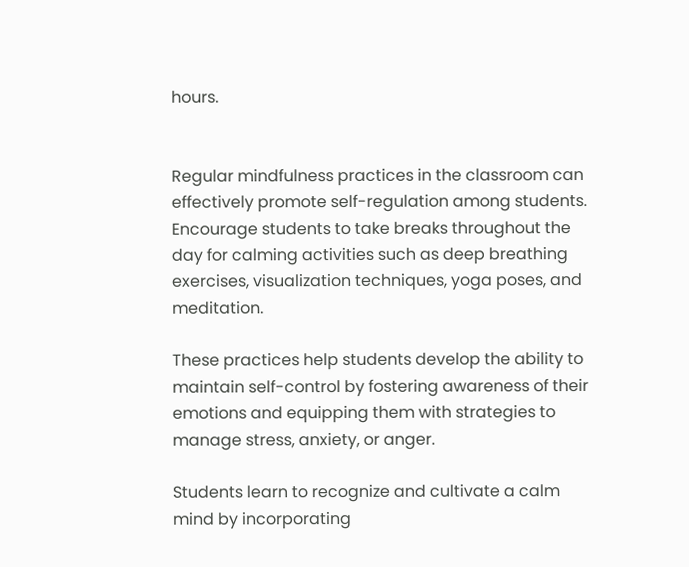hours.


Regular mindfulness practices in the classroom can effectively promote self-regulation among students. Encourage students to take breaks throughout the day for calming activities such as deep breathing exercises, visualization techniques, yoga poses, and meditation.

These practices help students develop the ability to maintain self-control by fostering awareness of their emotions and equipping them with strategies to manage stress, anxiety, or anger.

Students learn to recognize and cultivate a calm mind by incorporating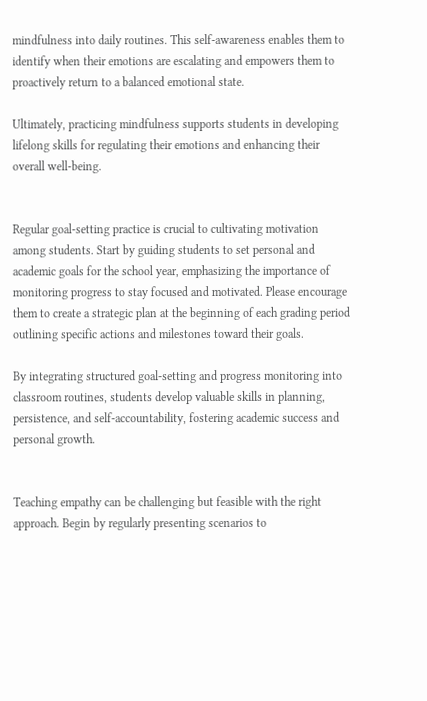mindfulness into daily routines. This self-awareness enables them to identify when their emotions are escalating and empowers them to proactively return to a balanced emotional state.

Ultimately, practicing mindfulness supports students in developing lifelong skills for regulating their emotions and enhancing their overall well-being.


Regular goal-setting practice is crucial to cultivating motivation among students. Start by guiding students to set personal and academic goals for the school year, emphasizing the importance of monitoring progress to stay focused and motivated. Please encourage them to create a strategic plan at the beginning of each grading period outlining specific actions and milestones toward their goals.

By integrating structured goal-setting and progress monitoring into classroom routines, students develop valuable skills in planning, persistence, and self-accountability, fostering academic success and personal growth.


Teaching empathy can be challenging but feasible with the right approach. Begin by regularly presenting scenarios to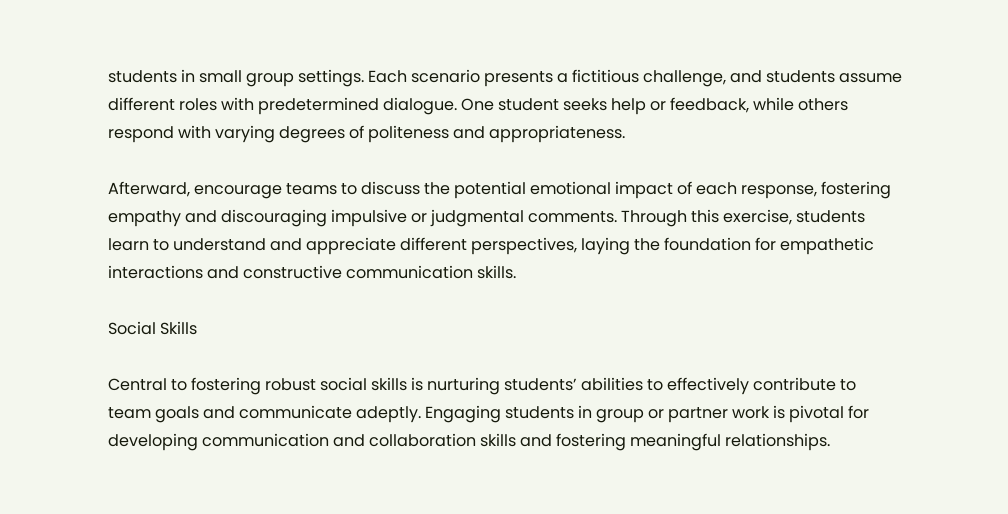students in small group settings. Each scenario presents a fictitious challenge, and students assume different roles with predetermined dialogue. One student seeks help or feedback, while others respond with varying degrees of politeness and appropriateness.

Afterward, encourage teams to discuss the potential emotional impact of each response, fostering empathy and discouraging impulsive or judgmental comments. Through this exercise, students learn to understand and appreciate different perspectives, laying the foundation for empathetic interactions and constructive communication skills.

Social Skills

Central to fostering robust social skills is nurturing students’ abilities to effectively contribute to team goals and communicate adeptly. Engaging students in group or partner work is pivotal for developing communication and collaboration skills and fostering meaningful relationships.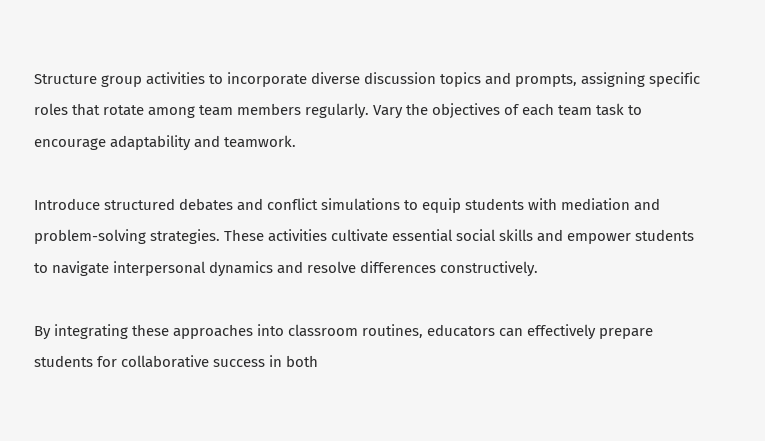Structure group activities to incorporate diverse discussion topics and prompts, assigning specific roles that rotate among team members regularly. Vary the objectives of each team task to encourage adaptability and teamwork.

Introduce structured debates and conflict simulations to equip students with mediation and problem-solving strategies. These activities cultivate essential social skills and empower students to navigate interpersonal dynamics and resolve differences constructively.

By integrating these approaches into classroom routines, educators can effectively prepare students for collaborative success in both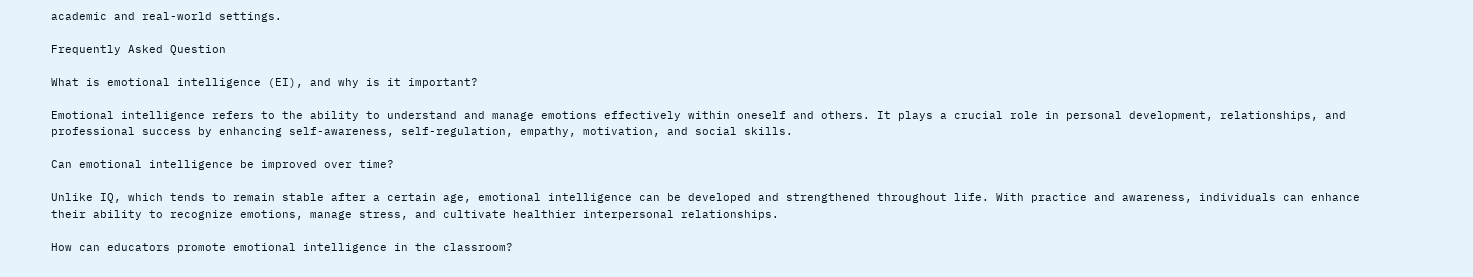academic and real-world settings.

Frequently Asked Question

What is emotional intelligence (EI), and why is it important?

Emotional intelligence refers to the ability to understand and manage emotions effectively within oneself and others. It plays a crucial role in personal development, relationships, and professional success by enhancing self-awareness, self-regulation, empathy, motivation, and social skills.

Can emotional intelligence be improved over time?

Unlike IQ, which tends to remain stable after a certain age, emotional intelligence can be developed and strengthened throughout life. With practice and awareness, individuals can enhance their ability to recognize emotions, manage stress, and cultivate healthier interpersonal relationships.

How can educators promote emotional intelligence in the classroom?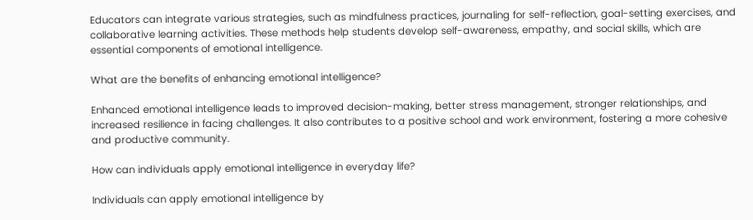Educators can integrate various strategies, such as mindfulness practices, journaling for self-reflection, goal-setting exercises, and collaborative learning activities. These methods help students develop self-awareness, empathy, and social skills, which are essential components of emotional intelligence.

What are the benefits of enhancing emotional intelligence?

Enhanced emotional intelligence leads to improved decision-making, better stress management, stronger relationships, and increased resilience in facing challenges. It also contributes to a positive school and work environment, fostering a more cohesive and productive community.

How can individuals apply emotional intelligence in everyday life?

Individuals can apply emotional intelligence by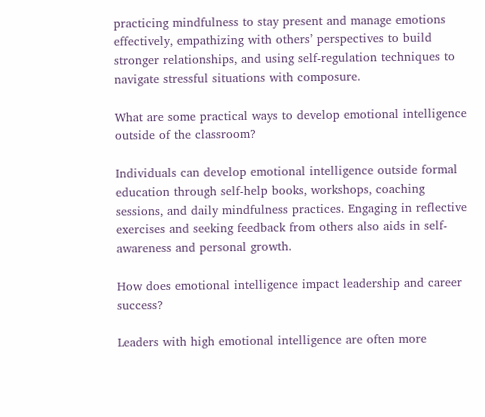practicing mindfulness to stay present and manage emotions effectively, empathizing with others’ perspectives to build stronger relationships, and using self-regulation techniques to navigate stressful situations with composure.

What are some practical ways to develop emotional intelligence outside of the classroom?

Individuals can develop emotional intelligence outside formal education through self-help books, workshops, coaching sessions, and daily mindfulness practices. Engaging in reflective exercises and seeking feedback from others also aids in self-awareness and personal growth.

How does emotional intelligence impact leadership and career success?

Leaders with high emotional intelligence are often more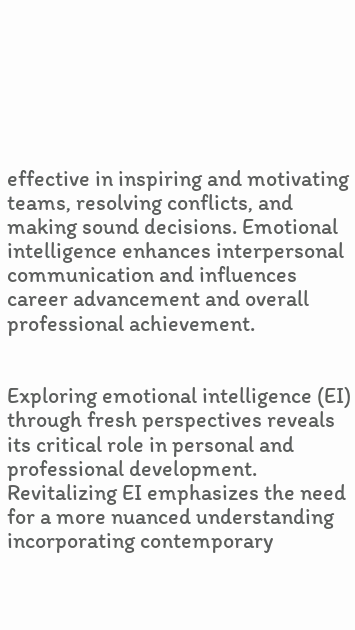effective in inspiring and motivating teams, resolving conflicts, and making sound decisions. Emotional intelligence enhances interpersonal communication and influences career advancement and overall professional achievement.


Exploring emotional intelligence (EI) through fresh perspectives reveals its critical role in personal and professional development. Revitalizing EI emphasizes the need for a more nuanced understanding incorporating contemporary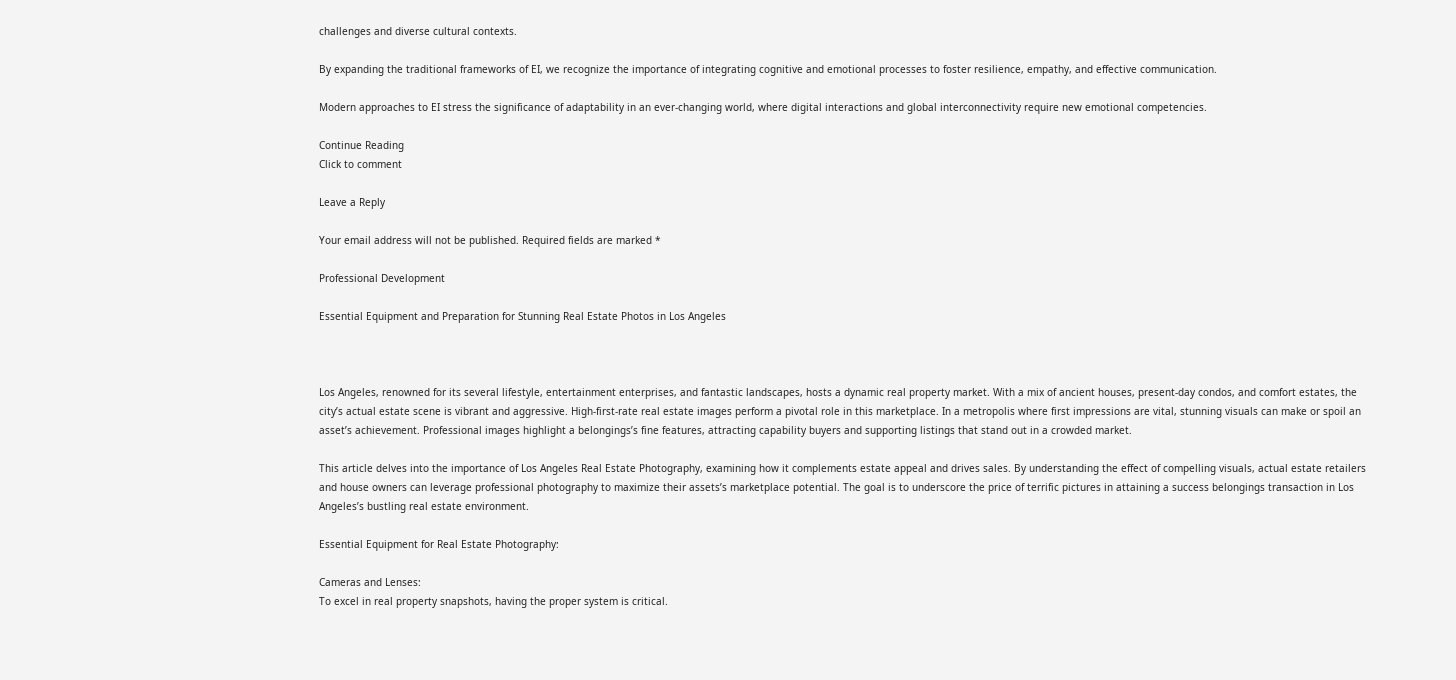challenges and diverse cultural contexts.

By expanding the traditional frameworks of EI, we recognize the importance of integrating cognitive and emotional processes to foster resilience, empathy, and effective communication.

Modern approaches to EI stress the significance of adaptability in an ever-changing world, where digital interactions and global interconnectivity require new emotional competencies.

Continue Reading
Click to comment

Leave a Reply

Your email address will not be published. Required fields are marked *

Professional Development

Essential Equipment and Preparation for Stunning Real Estate Photos in Los Angeles



Los Angeles, renowned for its several lifestyle, entertainment enterprises, and fantastic landscapes, hosts a dynamic real property market. With a mix of ancient houses, present-day condos, and comfort estates, the city’s actual estate scene is vibrant and aggressive. High-first-rate real estate images perform a pivotal role in this marketplace. In a metropolis where first impressions are vital, stunning visuals can make or spoil an asset’s achievement. Professional images highlight a belongings’s fine features, attracting capability buyers and supporting listings that stand out in a crowded market.

This article delves into the importance of Los Angeles Real Estate Photography, examining how it complements estate appeal and drives sales. By understanding the effect of compelling visuals, actual estate retailers and house owners can leverage professional photography to maximize their assets’s marketplace potential. The goal is to underscore the price of terrific pictures in attaining a success belongings transaction in Los Angeles’s bustling real estate environment.

Essential Equipment for Real Estate Photography:

Cameras and Lenses:
To excel in real property snapshots, having the proper system is critical.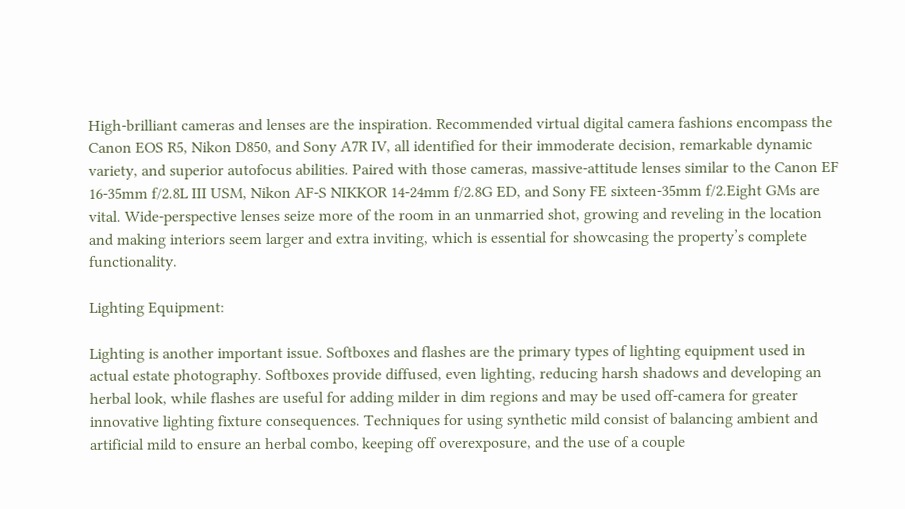High-brilliant cameras and lenses are the inspiration. Recommended virtual digital camera fashions encompass the Canon EOS R5, Nikon D850, and Sony A7R IV, all identified for their immoderate decision, remarkable dynamic variety, and superior autofocus abilities. Paired with those cameras, massive-attitude lenses similar to the Canon EF 16-35mm f/2.8L III USM, Nikon AF-S NIKKOR 14-24mm f/2.8G ED, and Sony FE sixteen-35mm f/2.Eight GMs are vital. Wide-perspective lenses seize more of the room in an unmarried shot, growing and reveling in the location and making interiors seem larger and extra inviting, which is essential for showcasing the property’s complete functionality.

Lighting Equipment:

Lighting is another important issue. Softboxes and flashes are the primary types of lighting equipment used in actual estate photography. Softboxes provide diffused, even lighting, reducing harsh shadows and developing an herbal look, while flashes are useful for adding milder in dim regions and may be used off-camera for greater innovative lighting fixture consequences. Techniques for using synthetic mild consist of balancing ambient and artificial mild to ensure an herbal combo, keeping off overexposure, and the use of a couple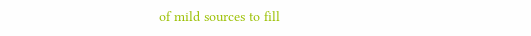of mild sources to fill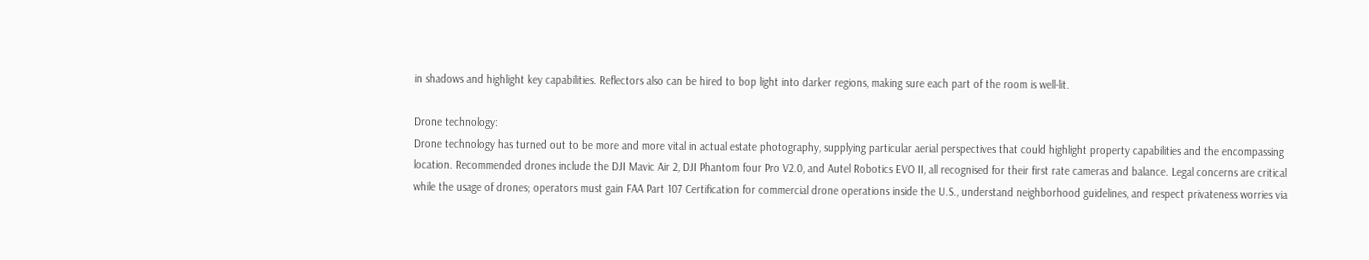in shadows and highlight key capabilities. Reflectors also can be hired to bop light into darker regions, making sure each part of the room is well-lit.

Drone technology:
Drone technology has turned out to be more and more vital in actual estate photography, supplying particular aerial perspectives that could highlight property capabilities and the encompassing location. Recommended drones include the DJI Mavic Air 2, DJI Phantom four Pro V2.0, and Autel Robotics EVO II, all recognised for their first rate cameras and balance. Legal concerns are critical while the usage of drones; operators must gain FAA Part 107 Certification for commercial drone operations inside the U.S., understand neighborhood guidelines, and respect privateness worries via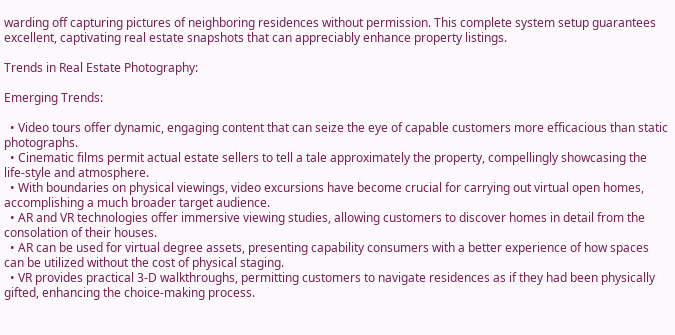warding off capturing pictures of neighboring residences without permission. This complete system setup guarantees excellent, captivating real estate snapshots that can appreciably enhance property listings.

Trends in Real Estate Photography:

Emerging Trends:

  • Video tours offer dynamic, engaging content that can seize the eye of capable customers more efficacious than static photographs.
  • Cinematic films permit actual estate sellers to tell a tale approximately the property, compellingly showcasing the life-style and atmosphere.
  • With boundaries on physical viewings, video excursions have become crucial for carrying out virtual open homes, accomplishing a much broader target audience.
  • AR and VR technologies offer immersive viewing studies, allowing customers to discover homes in detail from the consolation of their houses.
  • AR can be used for virtual degree assets, presenting capability consumers with a better experience of how spaces can be utilized without the cost of physical staging.
  • VR provides practical 3-D walkthroughs, permitting customers to navigate residences as if they had been physically gifted, enhancing the choice-making process.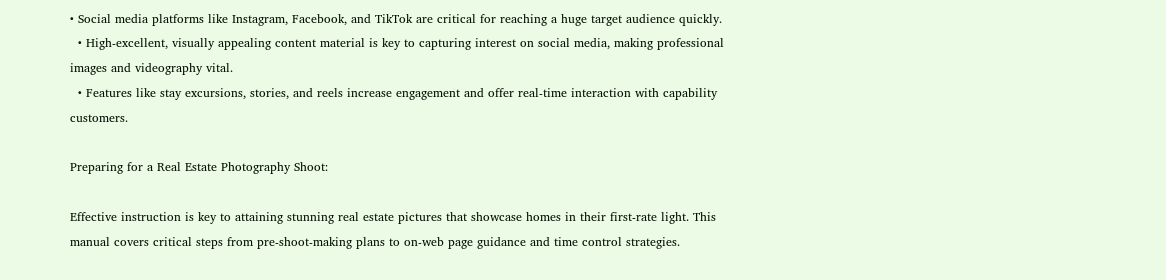• Social media platforms like Instagram, Facebook, and TikTok are critical for reaching a huge target audience quickly.
  • High-excellent, visually appealing content material is key to capturing interest on social media, making professional images and videography vital.
  • Features like stay excursions, stories, and reels increase engagement and offer real-time interaction with capability customers.

Preparing for a Real Estate Photography Shoot:

Effective instruction is key to attaining stunning real estate pictures that showcase homes in their first-rate light. This manual covers critical steps from pre-shoot-making plans to on-web page guidance and time control strategies.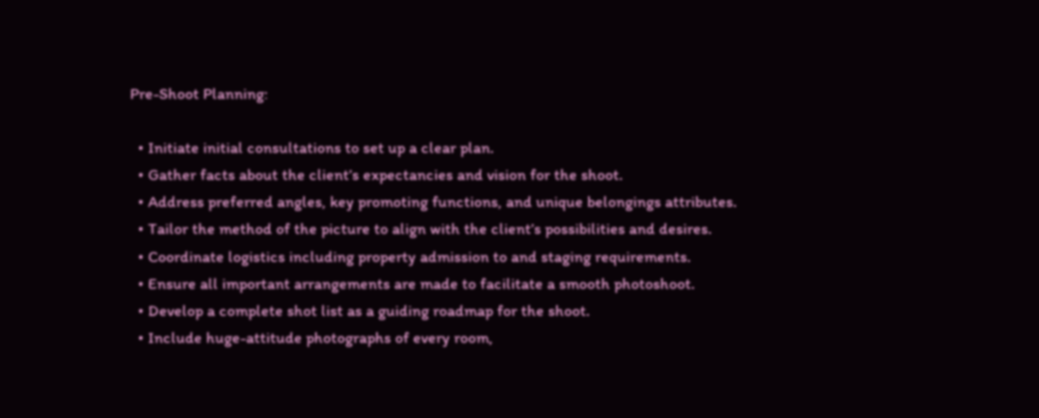Pre-Shoot Planning:

  • Initiate initial consultations to set up a clear plan.
  • Gather facts about the client’s expectancies and vision for the shoot.
  • Address preferred angles, key promoting functions, and unique belongings attributes.
  • Tailor the method of the picture to align with the client’s possibilities and desires.
  • Coordinate logistics including property admission to and staging requirements.
  • Ensure all important arrangements are made to facilitate a smooth photoshoot.
  • Develop a complete shot list as a guiding roadmap for the shoot.
  • Include huge-attitude photographs of every room,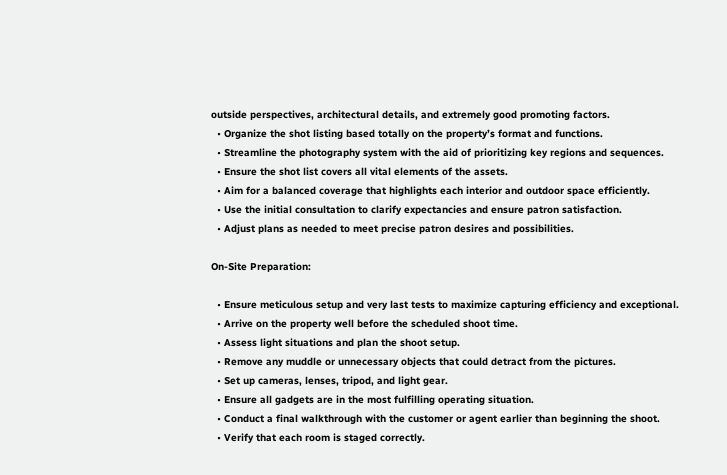outside perspectives, architectural details, and extremely good promoting factors.
  • Organize the shot listing based totally on the property’s format and functions.
  • Streamline the photography system with the aid of prioritizing key regions and sequences.
  • Ensure the shot list covers all vital elements of the assets.
  • Aim for a balanced coverage that highlights each interior and outdoor space efficiently.
  • Use the initial consultation to clarify expectancies and ensure patron satisfaction.
  • Adjust plans as needed to meet precise patron desires and possibilities.

On-Site Preparation:

  • Ensure meticulous setup and very last tests to maximize capturing efficiency and exceptional.
  • Arrive on the property well before the scheduled shoot time.
  • Assess light situations and plan the shoot setup.
  • Remove any muddle or unnecessary objects that could detract from the pictures.
  • Set up cameras, lenses, tripod, and light gear.
  • Ensure all gadgets are in the most fulfilling operating situation.
  • Conduct a final walkthrough with the customer or agent earlier than beginning the shoot.
  • Verify that each room is staged correctly.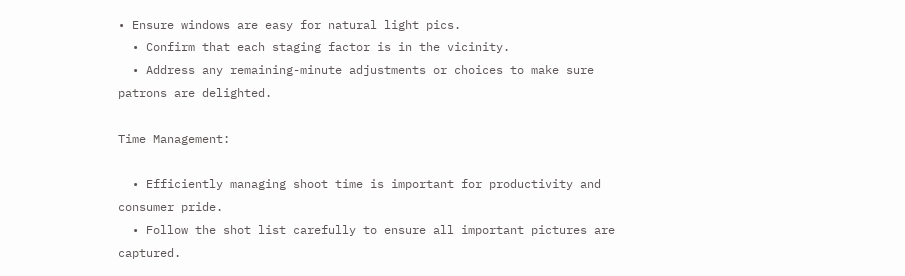• Ensure windows are easy for natural light pics.
  • Confirm that each staging factor is in the vicinity.
  • Address any remaining-minute adjustments or choices to make sure patrons are delighted.

Time Management:

  • Efficiently managing shoot time is important for productivity and consumer pride.
  • Follow the shot list carefully to ensure all important pictures are captured.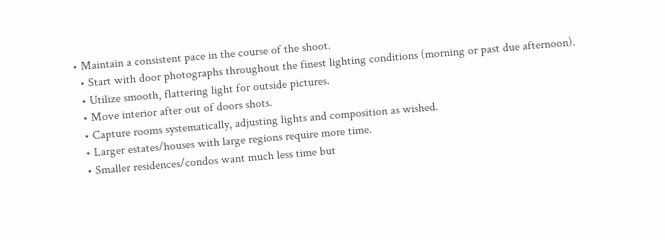• Maintain a consistent pace in the course of the shoot.
  • Start with door photographs throughout the finest lighting conditions (morning or past due afternoon).
  • Utilize smooth, flattering light for outside pictures.
  • Move interior after out of doors shots.
  • Capture rooms systematically, adjusting lights and composition as wished.
  • Larger estates/houses with large regions require more time.
  • Smaller residences/condos want much less time but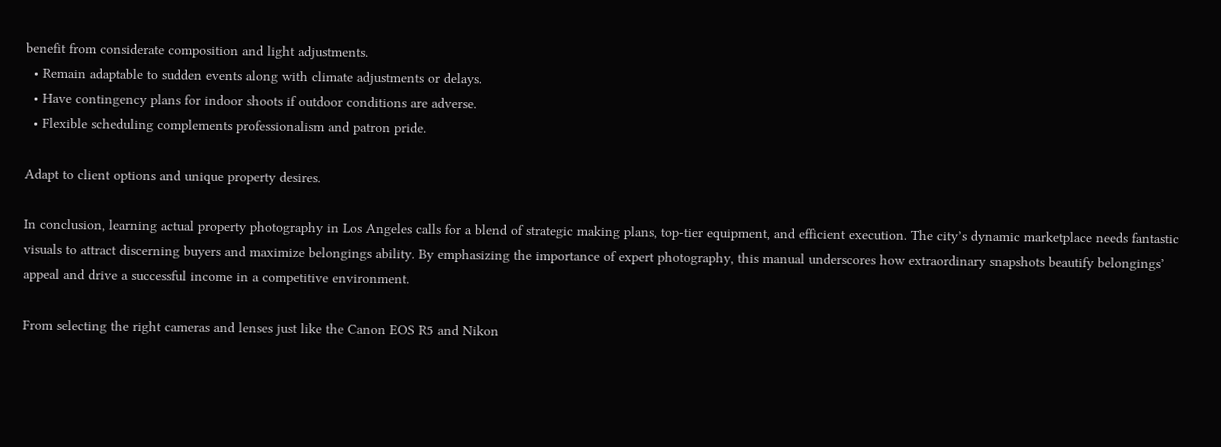benefit from considerate composition and light adjustments.
  • Remain adaptable to sudden events along with climate adjustments or delays.
  • Have contingency plans for indoor shoots if outdoor conditions are adverse.
  • Flexible scheduling complements professionalism and patron pride.

Adapt to client options and unique property desires.

In conclusion, learning actual property photography in Los Angeles calls for a blend of strategic making plans, top-tier equipment, and efficient execution. The city’s dynamic marketplace needs fantastic visuals to attract discerning buyers and maximize belongings ability. By emphasizing the importance of expert photography, this manual underscores how extraordinary snapshots beautify belongings’ appeal and drive a successful income in a competitive environment.

From selecting the right cameras and lenses just like the Canon EOS R5 and Nikon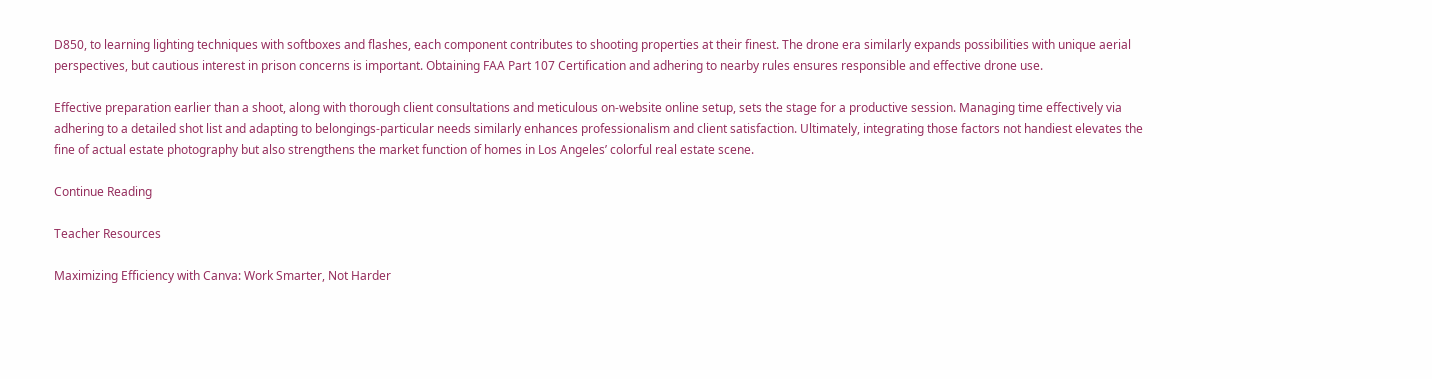D850, to learning lighting techniques with softboxes and flashes, each component contributes to shooting properties at their finest. The drone era similarly expands possibilities with unique aerial perspectives, but cautious interest in prison concerns is important. Obtaining FAA Part 107 Certification and adhering to nearby rules ensures responsible and effective drone use.

Effective preparation earlier than a shoot, along with thorough client consultations and meticulous on-website online setup, sets the stage for a productive session. Managing time effectively via adhering to a detailed shot list and adapting to belongings-particular needs similarly enhances professionalism and client satisfaction. Ultimately, integrating those factors not handiest elevates the fine of actual estate photography but also strengthens the market function of homes in Los Angeles’ colorful real estate scene.

Continue Reading

Teacher Resources

Maximizing Efficiency with Canva: Work Smarter, Not Harder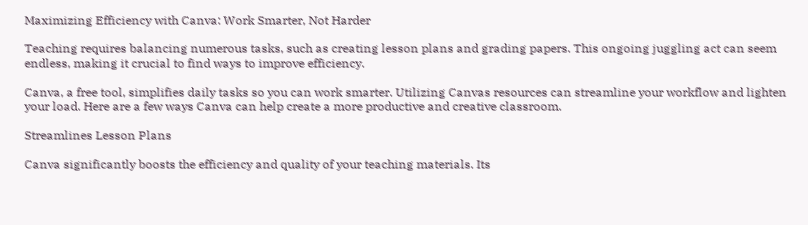Maximizing Efficiency with Canva: Work Smarter, Not Harder

Teaching requires balancing numerous tasks, such as creating lesson plans and grading papers. This ongoing juggling act can seem endless, making it crucial to find ways to improve efficiency.

Canva, a free tool, simplifies daily tasks so you can work smarter. Utilizing Canvas resources can streamline your workflow and lighten your load. Here are a few ways Canva can help create a more productive and creative classroom.

Streamlines Lesson Plans

Canva significantly boosts the efficiency and quality of your teaching materials. Its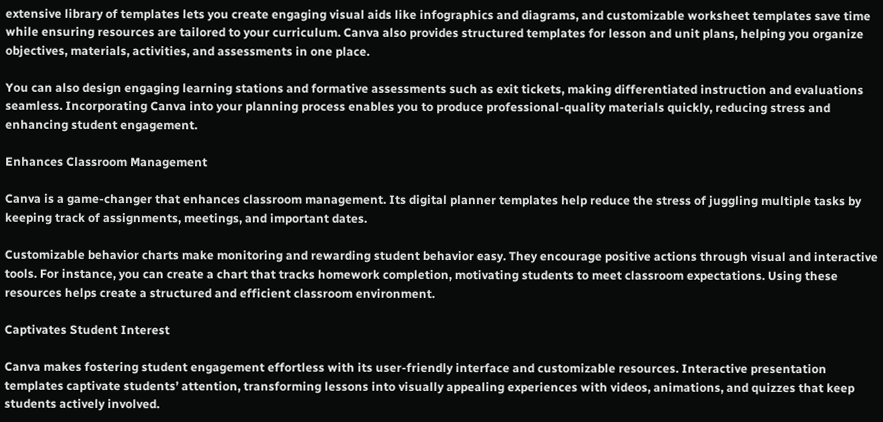extensive library of templates lets you create engaging visual aids like infographics and diagrams, and customizable worksheet templates save time while ensuring resources are tailored to your curriculum. Canva also provides structured templates for lesson and unit plans, helping you organize objectives, materials, activities, and assessments in one place.

You can also design engaging learning stations and formative assessments such as exit tickets, making differentiated instruction and evaluations seamless. Incorporating Canva into your planning process enables you to produce professional-quality materials quickly, reducing stress and enhancing student engagement.

Enhances Classroom Management

Canva is a game-changer that enhances classroom management. Its digital planner templates help reduce the stress of juggling multiple tasks by keeping track of assignments, meetings, and important dates.

Customizable behavior charts make monitoring and rewarding student behavior easy. They encourage positive actions through visual and interactive tools. For instance, you can create a chart that tracks homework completion, motivating students to meet classroom expectations. Using these resources helps create a structured and efficient classroom environment.

Captivates Student Interest

Canva makes fostering student engagement effortless with its user-friendly interface and customizable resources. Interactive presentation templates captivate students’ attention, transforming lessons into visually appealing experiences with videos, animations, and quizzes that keep students actively involved.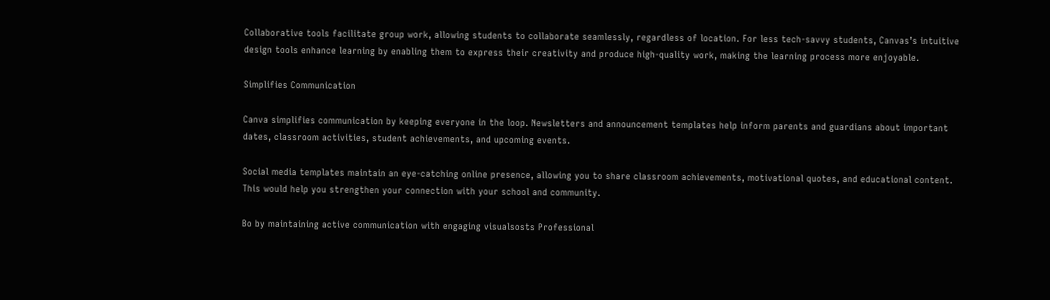Collaborative tools facilitate group work, allowing students to collaborate seamlessly, regardless of location. For less tech-savvy students, Canvas’s intuitive design tools enhance learning by enabling them to express their creativity and produce high-quality work, making the learning process more enjoyable.

Simplifies Communication

Canva simplifies communication by keeping everyone in the loop. Newsletters and announcement templates help inform parents and guardians about important dates, classroom activities, student achievements, and upcoming events.

Social media templates maintain an eye-catching online presence, allowing you to share classroom achievements, motivational quotes, and educational content. This would help you strengthen your connection with your school and community.

Bo by maintaining active communication with engaging visualsosts Professional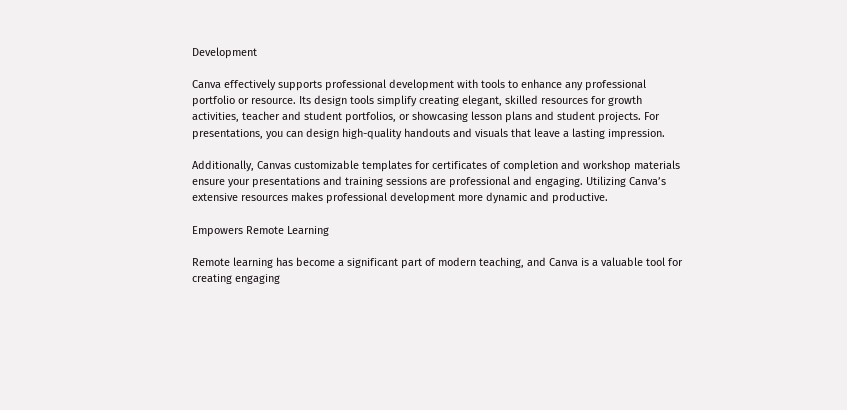Development

Canva effectively supports professional development with tools to enhance any professional portfolio or resource. Its design tools simplify creating elegant, skilled resources for growth activities, teacher and student portfolios, or showcasing lesson plans and student projects. For presentations, you can design high-quality handouts and visuals that leave a lasting impression.

Additionally, Canvas customizable templates for certificates of completion and workshop materials ensure your presentations and training sessions are professional and engaging. Utilizing Canva’s extensive resources makes professional development more dynamic and productive.

Empowers Remote Learning

Remote learning has become a significant part of modern teaching, and Canva is a valuable tool for creating engaging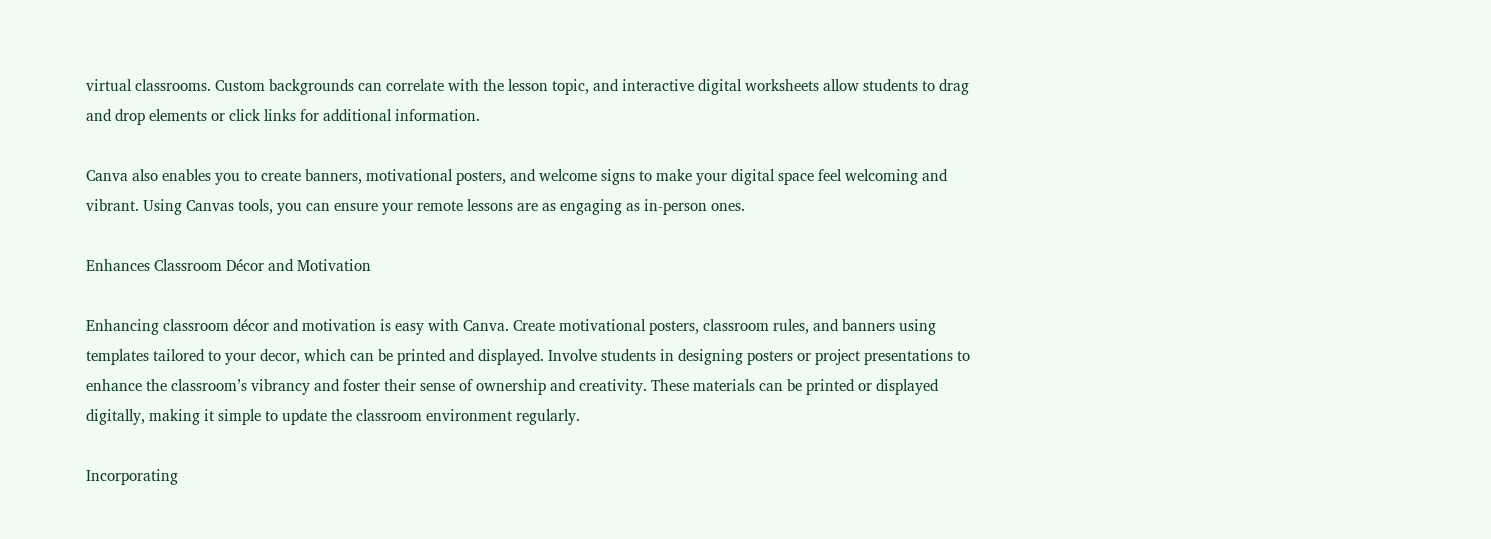virtual classrooms. Custom backgrounds can correlate with the lesson topic, and interactive digital worksheets allow students to drag and drop elements or click links for additional information.

Canva also enables you to create banners, motivational posters, and welcome signs to make your digital space feel welcoming and vibrant. Using Canvas tools, you can ensure your remote lessons are as engaging as in-person ones.

Enhances Classroom Décor and Motivation

Enhancing classroom décor and motivation is easy with Canva. Create motivational posters, classroom rules, and banners using templates tailored to your decor, which can be printed and displayed. Involve students in designing posters or project presentations to enhance the classroom’s vibrancy and foster their sense of ownership and creativity. These materials can be printed or displayed digitally, making it simple to update the classroom environment regularly.

Incorporating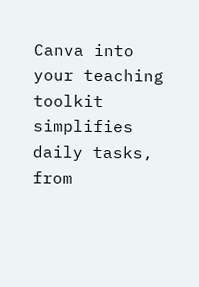Canva into your teaching toolkit simplifies daily tasks, from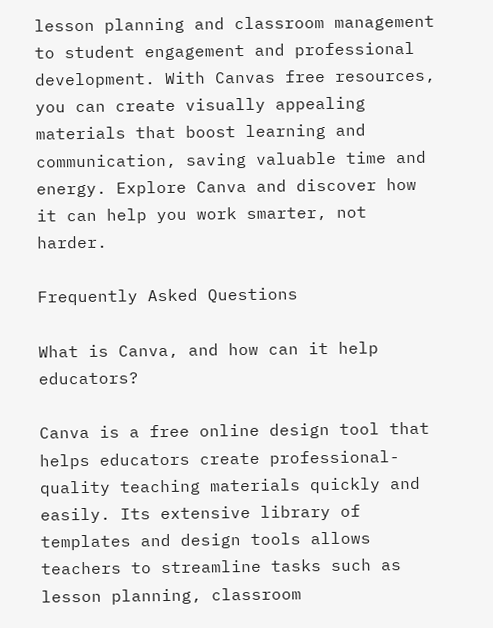lesson planning and classroom management to student engagement and professional development. With Canvas free resources, you can create visually appealing materials that boost learning and communication, saving valuable time and energy. Explore Canva and discover how it can help you work smarter, not harder.

Frequently Asked Questions

What is Canva, and how can it help educators?

Canva is a free online design tool that helps educators create professional-quality teaching materials quickly and easily. Its extensive library of templates and design tools allows teachers to streamline tasks such as lesson planning, classroom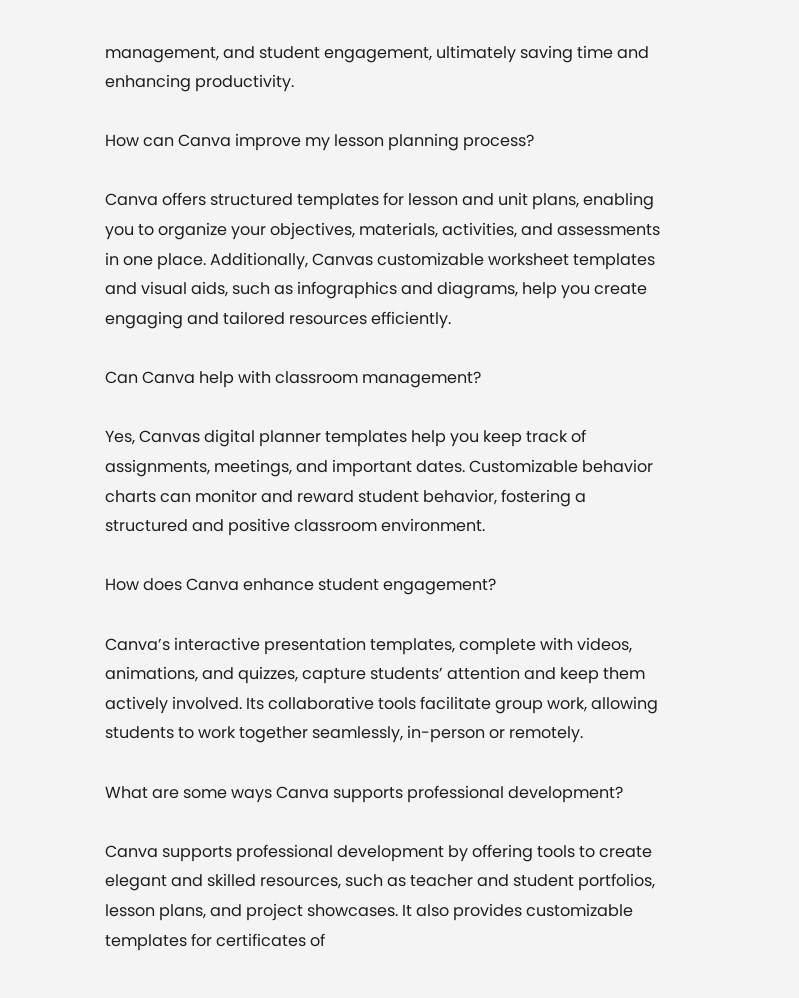management, and student engagement, ultimately saving time and enhancing productivity.

How can Canva improve my lesson planning process?

Canva offers structured templates for lesson and unit plans, enabling you to organize your objectives, materials, activities, and assessments in one place. Additionally, Canvas customizable worksheet templates and visual aids, such as infographics and diagrams, help you create engaging and tailored resources efficiently.

Can Canva help with classroom management?

Yes, Canvas digital planner templates help you keep track of assignments, meetings, and important dates. Customizable behavior charts can monitor and reward student behavior, fostering a structured and positive classroom environment.

How does Canva enhance student engagement?

Canva’s interactive presentation templates, complete with videos, animations, and quizzes, capture students’ attention and keep them actively involved. Its collaborative tools facilitate group work, allowing students to work together seamlessly, in-person or remotely.

What are some ways Canva supports professional development?

Canva supports professional development by offering tools to create elegant and skilled resources, such as teacher and student portfolios, lesson plans, and project showcases. It also provides customizable templates for certificates of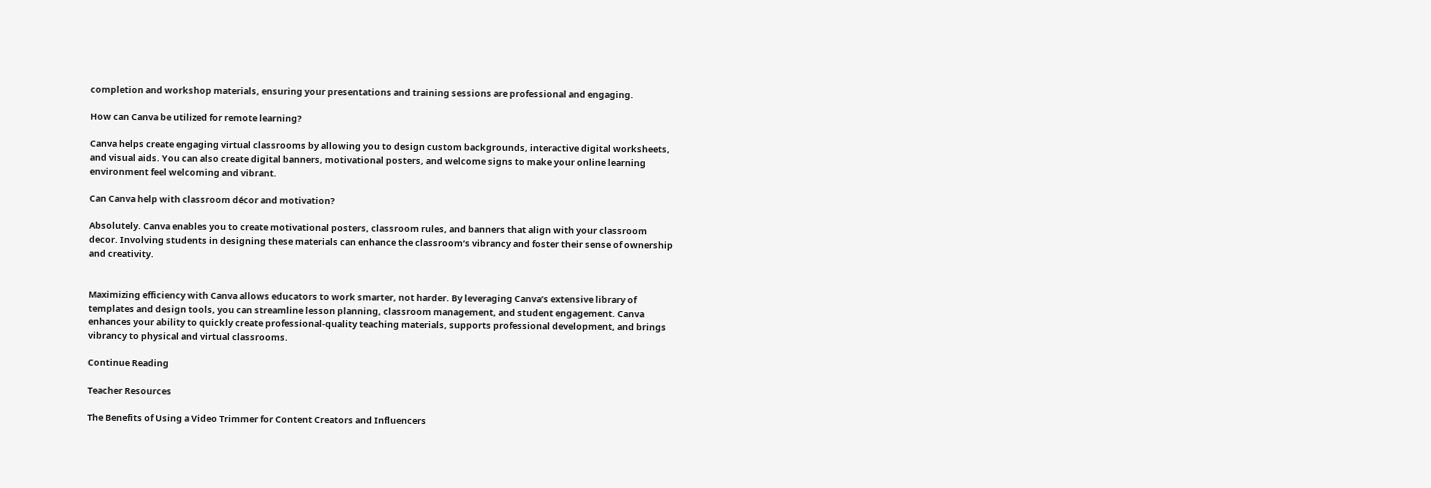completion and workshop materials, ensuring your presentations and training sessions are professional and engaging.

How can Canva be utilized for remote learning?

Canva helps create engaging virtual classrooms by allowing you to design custom backgrounds, interactive digital worksheets, and visual aids. You can also create digital banners, motivational posters, and welcome signs to make your online learning environment feel welcoming and vibrant.

Can Canva help with classroom décor and motivation?

Absolutely. Canva enables you to create motivational posters, classroom rules, and banners that align with your classroom decor. Involving students in designing these materials can enhance the classroom’s vibrancy and foster their sense of ownership and creativity.


Maximizing efficiency with Canva allows educators to work smarter, not harder. By leveraging Canva’s extensive library of templates and design tools, you can streamline lesson planning, classroom management, and student engagement. Canva enhances your ability to quickly create professional-quality teaching materials, supports professional development, and brings vibrancy to physical and virtual classrooms.

Continue Reading

Teacher Resources

The Benefits of Using a Video Trimmer for Content Creators and Influencers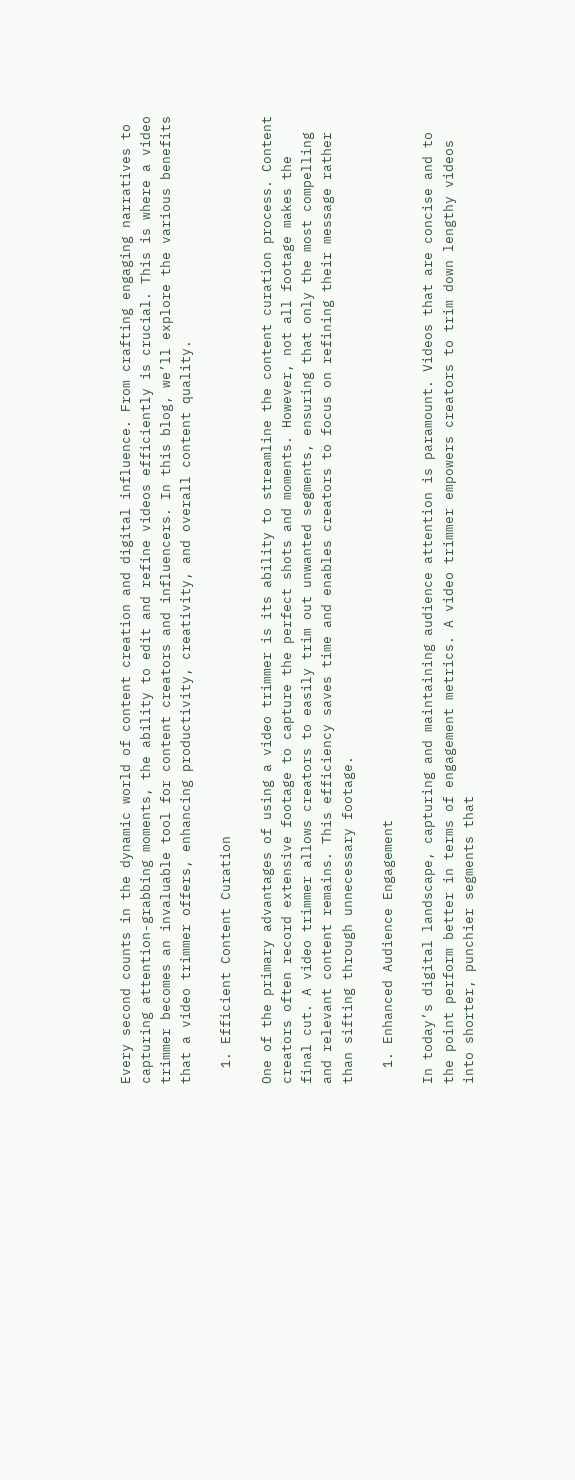Every second counts in the dynamic world of content creation and digital influence. From crafting engaging narratives to capturing attention-grabbing moments, the ability to edit and refine videos efficiently is crucial. This is where a video trimmer becomes an invaluable tool for content creators and influencers. In this blog, we’ll explore the various benefits that a video trimmer offers, enhancing productivity, creativity, and overall content quality.

  1. Efficient Content Curation

One of the primary advantages of using a video trimmer is its ability to streamline the content curation process. Content creators often record extensive footage to capture the perfect shots and moments. However, not all footage makes the final cut. A video trimmer allows creators to easily trim out unwanted segments, ensuring that only the most compelling and relevant content remains. This efficiency saves time and enables creators to focus on refining their message rather than sifting through unnecessary footage.

  1. Enhanced Audience Engagement

In today’s digital landscape, capturing and maintaining audience attention is paramount. Videos that are concise and to the point perform better in terms of engagement metrics. A video trimmer empowers creators to trim down lengthy videos into shorter, punchier segments that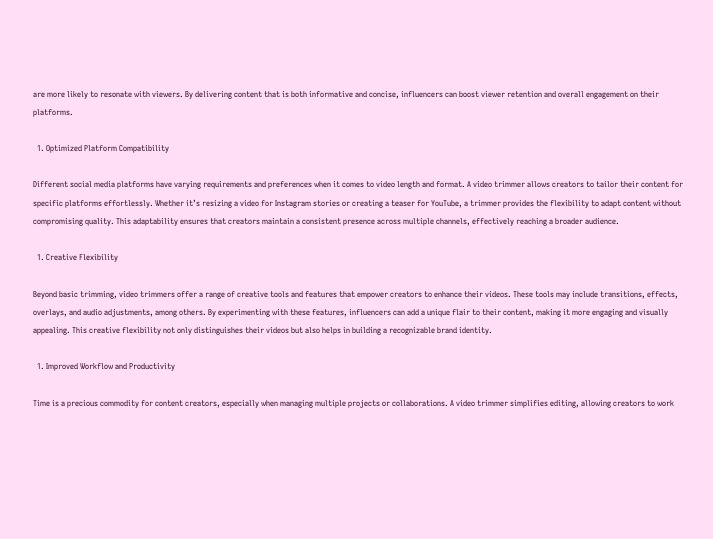are more likely to resonate with viewers. By delivering content that is both informative and concise, influencers can boost viewer retention and overall engagement on their platforms.

  1. Optimized Platform Compatibility

Different social media platforms have varying requirements and preferences when it comes to video length and format. A video trimmer allows creators to tailor their content for specific platforms effortlessly. Whether it’s resizing a video for Instagram stories or creating a teaser for YouTube, a trimmer provides the flexibility to adapt content without compromising quality. This adaptability ensures that creators maintain a consistent presence across multiple channels, effectively reaching a broader audience.

  1. Creative Flexibility

Beyond basic trimming, video trimmers offer a range of creative tools and features that empower creators to enhance their videos. These tools may include transitions, effects, overlays, and audio adjustments, among others. By experimenting with these features, influencers can add a unique flair to their content, making it more engaging and visually appealing. This creative flexibility not only distinguishes their videos but also helps in building a recognizable brand identity.

  1. Improved Workflow and Productivity

Time is a precious commodity for content creators, especially when managing multiple projects or collaborations. A video trimmer simplifies editing, allowing creators to work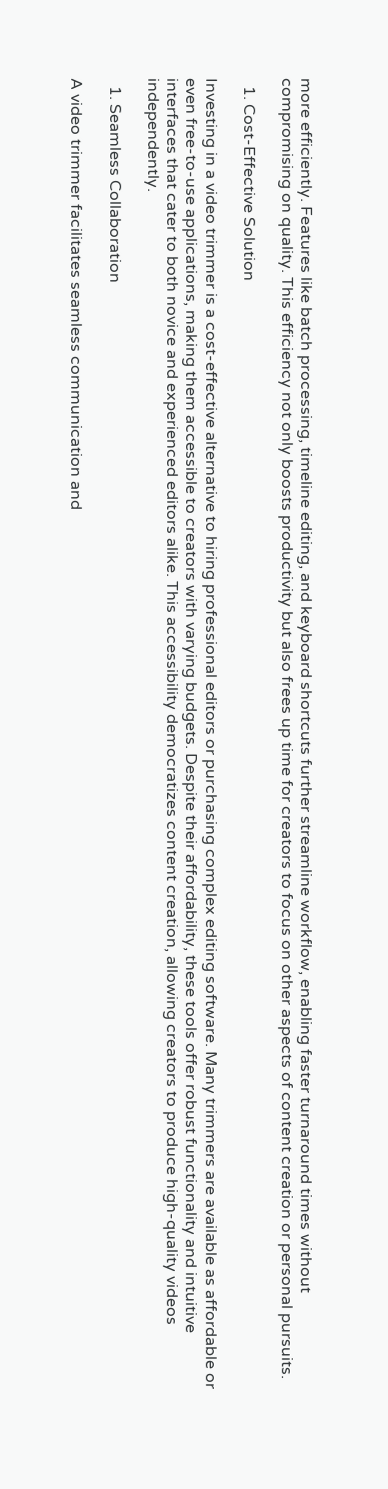more efficiently. Features like batch processing, timeline editing, and keyboard shortcuts further streamline workflow, enabling faster turnaround times without compromising on quality. This efficiency not only boosts productivity but also frees up time for creators to focus on other aspects of content creation or personal pursuits.

  1. Cost-Effective Solution

Investing in a video trimmer is a cost-effective alternative to hiring professional editors or purchasing complex editing software. Many trimmers are available as affordable or even free-to-use applications, making them accessible to creators with varying budgets. Despite their affordability, these tools offer robust functionality and intuitive interfaces that cater to both novice and experienced editors alike. This accessibility democratizes content creation, allowing creators to produce high-quality videos independently.

  1. Seamless Collaboration

A video trimmer facilitates seamless communication and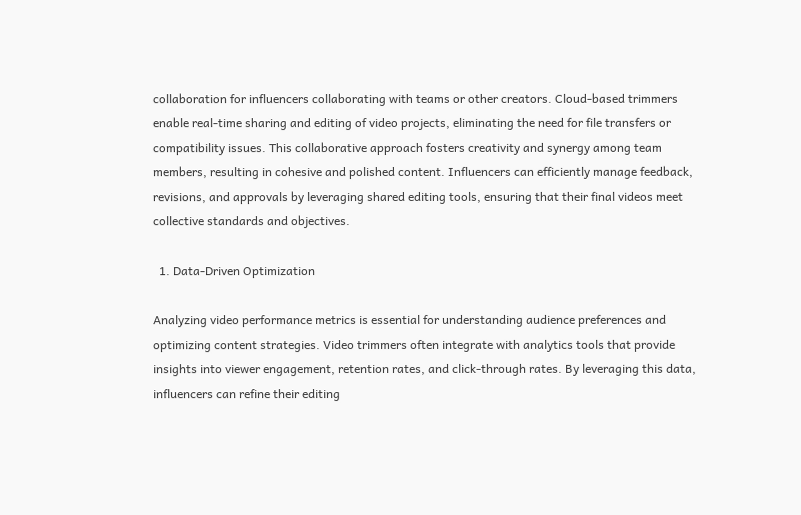collaboration for influencers collaborating with teams or other creators. Cloud-based trimmers enable real-time sharing and editing of video projects, eliminating the need for file transfers or compatibility issues. This collaborative approach fosters creativity and synergy among team members, resulting in cohesive and polished content. Influencers can efficiently manage feedback, revisions, and approvals by leveraging shared editing tools, ensuring that their final videos meet collective standards and objectives.

  1. Data-Driven Optimization

Analyzing video performance metrics is essential for understanding audience preferences and optimizing content strategies. Video trimmers often integrate with analytics tools that provide insights into viewer engagement, retention rates, and click-through rates. By leveraging this data, influencers can refine their editing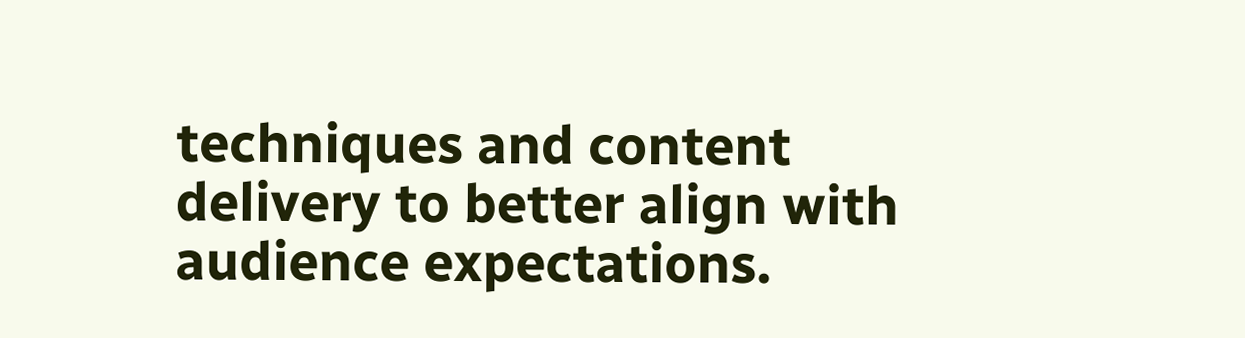techniques and content delivery to better align with audience expectations.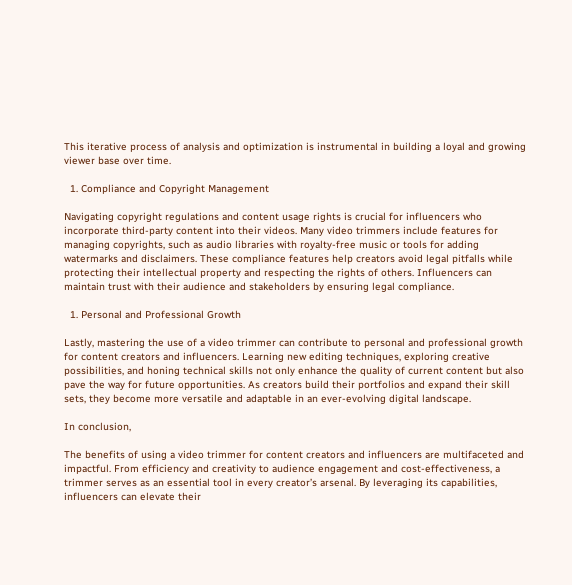This iterative process of analysis and optimization is instrumental in building a loyal and growing viewer base over time.

  1. Compliance and Copyright Management

Navigating copyright regulations and content usage rights is crucial for influencers who incorporate third-party content into their videos. Many video trimmers include features for managing copyrights, such as audio libraries with royalty-free music or tools for adding watermarks and disclaimers. These compliance features help creators avoid legal pitfalls while protecting their intellectual property and respecting the rights of others. Influencers can maintain trust with their audience and stakeholders by ensuring legal compliance.

  1. Personal and Professional Growth

Lastly, mastering the use of a video trimmer can contribute to personal and professional growth for content creators and influencers. Learning new editing techniques, exploring creative possibilities, and honing technical skills not only enhance the quality of current content but also pave the way for future opportunities. As creators build their portfolios and expand their skill sets, they become more versatile and adaptable in an ever-evolving digital landscape.

In conclusion,

The benefits of using a video trimmer for content creators and influencers are multifaceted and impactful. From efficiency and creativity to audience engagement and cost-effectiveness, a trimmer serves as an essential tool in every creator’s arsenal. By leveraging its capabilities, influencers can elevate their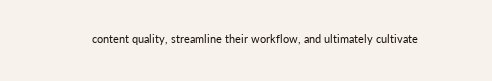content quality, streamline their workflow, and ultimately cultivate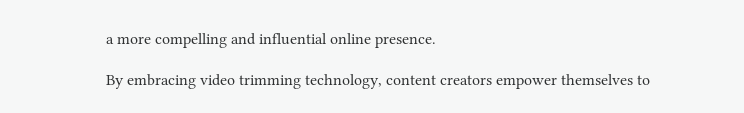a more compelling and influential online presence.

By embracing video trimming technology, content creators empower themselves to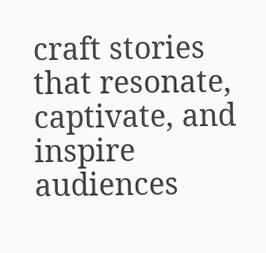craft stories that resonate, captivate, and inspire audiences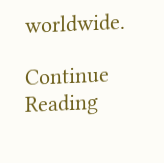worldwide.

Continue Reading